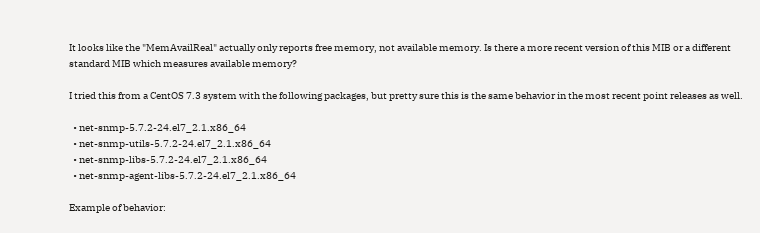It looks like the "MemAvailReal" actually only reports free memory, not available memory. Is there a more recent version of this MIB or a different standard MIB which measures available memory?

I tried this from a CentOS 7.3 system with the following packages, but pretty sure this is the same behavior in the most recent point releases as well.

  • net-snmp-5.7.2-24.el7_2.1.x86_64
  • net-snmp-utils-5.7.2-24.el7_2.1.x86_64
  • net-snmp-libs-5.7.2-24.el7_2.1.x86_64
  • net-snmp-agent-libs-5.7.2-24.el7_2.1.x86_64

Example of behavior: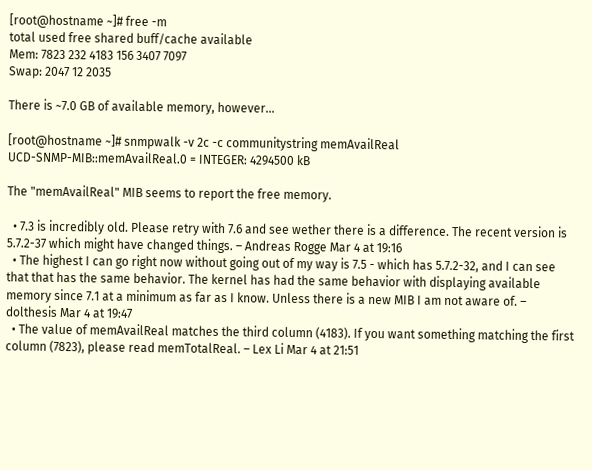[root@hostname ~]# free -m
total used free shared buff/cache available
Mem: 7823 232 4183 156 3407 7097
Swap: 2047 12 2035

There is ~7.0 GB of available memory, however...

[root@hostname ~]# snmpwalk -v 2c -c communitystring memAvailReal
UCD-SNMP-MIB::memAvailReal.0 = INTEGER: 4294500 kB

The "memAvailReal" MIB seems to report the free memory.

  • 7.3 is incredibly old. Please retry with 7.6 and see wether there is a difference. The recent version is 5.7.2-37 which might have changed things. – Andreas Rogge Mar 4 at 19:16
  • The highest I can go right now without going out of my way is 7.5 - which has 5.7.2-32, and I can see that that has the same behavior. The kernel has had the same behavior with displaying available memory since 7.1 at a minimum as far as I know. Unless there is a new MIB I am not aware of. – dolthesis Mar 4 at 19:47
  • The value of memAvailReal matches the third column (4183). If you want something matching the first column (7823), please read memTotalReal. – Lex Li Mar 4 at 21:51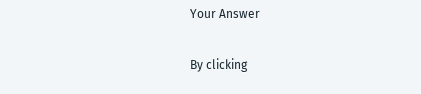Your Answer

By clicking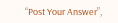“Post Your Answer”,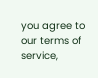you agree to our terms of service,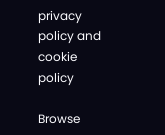privacy policy and cookie policy

Browse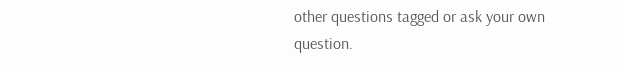other questions tagged or ask your own question.